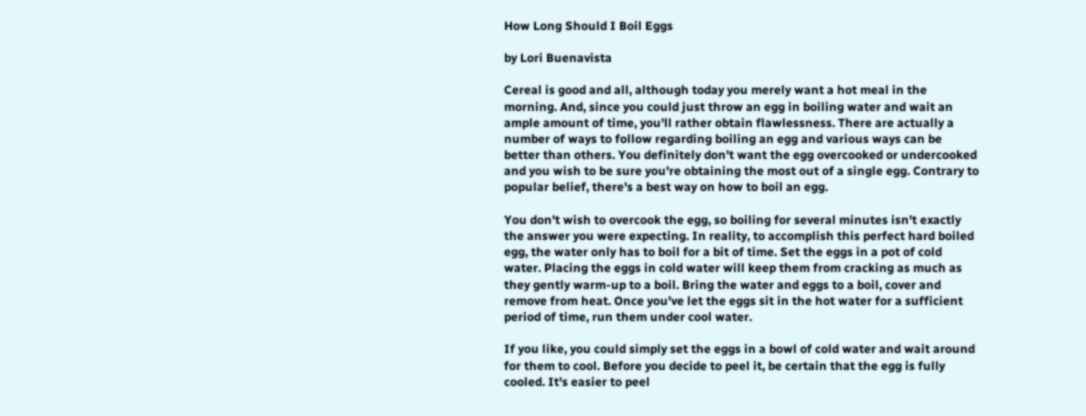How Long Should I Boil Eggs

by Lori Buenavista

Cereal is good and all, although today you merely want a hot meal in the morning. And, since you could just throw an egg in boiling water and wait an ample amount of time, you'll rather obtain flawlessness. There are actually a number of ways to follow regarding boiling an egg and various ways can be better than others. You definitely don't want the egg overcooked or undercooked and you wish to be sure you're obtaining the most out of a single egg. Contrary to popular belief, there's a best way on how to boil an egg.

You don't wish to overcook the egg, so boiling for several minutes isn't exactly the answer you were expecting. In reality, to accomplish this perfect hard boiled egg, the water only has to boil for a bit of time. Set the eggs in a pot of cold water. Placing the eggs in cold water will keep them from cracking as much as they gently warm-up to a boil. Bring the water and eggs to a boil, cover and remove from heat. Once you've let the eggs sit in the hot water for a sufficient period of time, run them under cool water.

If you like, you could simply set the eggs in a bowl of cold water and wait around for them to cool. Before you decide to peel it, be certain that the egg is fully cooled. It's easier to peel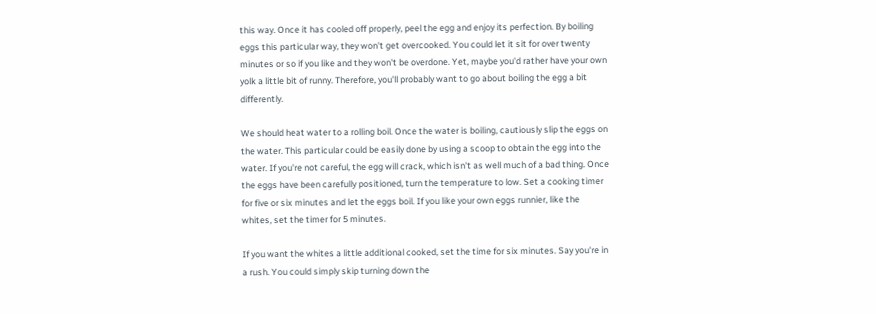this way. Once it has cooled off properly, peel the egg and enjoy its perfection. By boiling eggs this particular way, they won't get overcooked. You could let it sit for over twenty minutes or so if you like and they won't be overdone. Yet, maybe you'd rather have your own yolk a little bit of runny. Therefore, you'll probably want to go about boiling the egg a bit differently.

We should heat water to a rolling boil. Once the water is boiling, cautiously slip the eggs on the water. This particular could be easily done by using a scoop to obtain the egg into the water. If you're not careful, the egg will crack, which isn't as well much of a bad thing. Once the eggs have been carefully positioned, turn the temperature to low. Set a cooking timer for five or six minutes and let the eggs boil. If you like your own eggs runnier, like the whites, set the timer for 5 minutes.

If you want the whites a little additional cooked, set the time for six minutes. Say you're in a rush. You could simply skip turning down the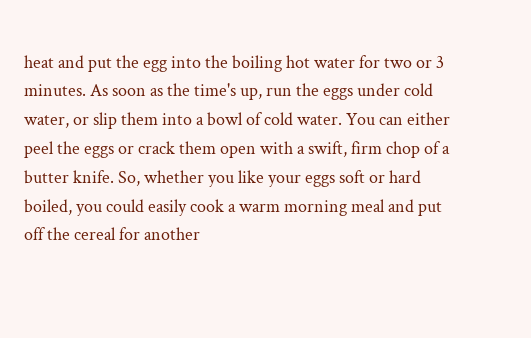heat and put the egg into the boiling hot water for two or 3 minutes. As soon as the time's up, run the eggs under cold water, or slip them into a bowl of cold water. You can either peel the eggs or crack them open with a swift, firm chop of a butter knife. So, whether you like your eggs soft or hard boiled, you could easily cook a warm morning meal and put off the cereal for another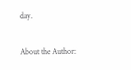day.

About the Author: